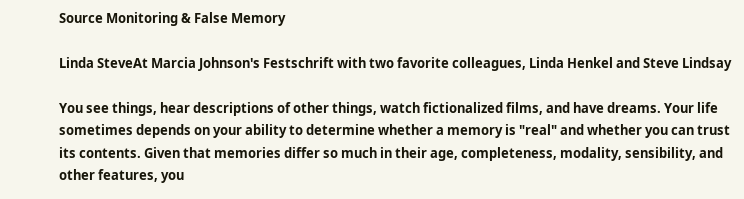Source Monitoring & False Memory

Linda SteveAt Marcia Johnson's Festschrift with two favorite colleagues, Linda Henkel and Steve Lindsay

You see things, hear descriptions of other things, watch fictionalized films, and have dreams. Your life sometimes depends on your ability to determine whether a memory is "real" and whether you can trust its contents. Given that memories differ so much in their age, completeness, modality, sensibility, and other features, you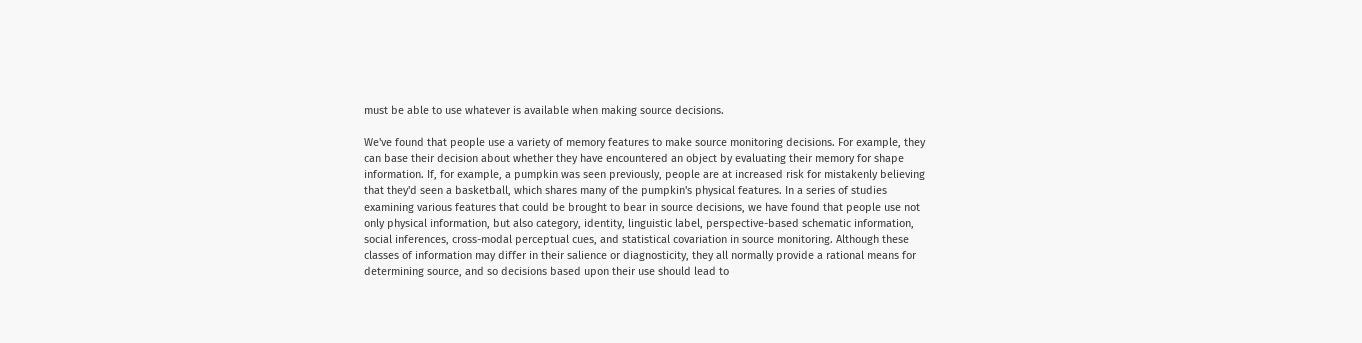must be able to use whatever is available when making source decisions.

We've found that people use a variety of memory features to make source monitoring decisions. For example, they can base their decision about whether they have encountered an object by evaluating their memory for shape information. If, for example, a pumpkin was seen previously, people are at increased risk for mistakenly believing that they'd seen a basketball, which shares many of the pumpkin's physical features. In a series of studies examining various features that could be brought to bear in source decisions, we have found that people use not only physical information, but also category, identity, linguistic label, perspective-based schematic information, social inferences, cross-modal perceptual cues, and statistical covariation in source monitoring. Although these classes of information may differ in their salience or diagnosticity, they all normally provide a rational means for determining source, and so decisions based upon their use should lead to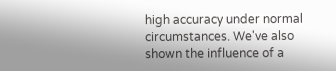high accuracy under normal circumstances. We've also shown the influence of a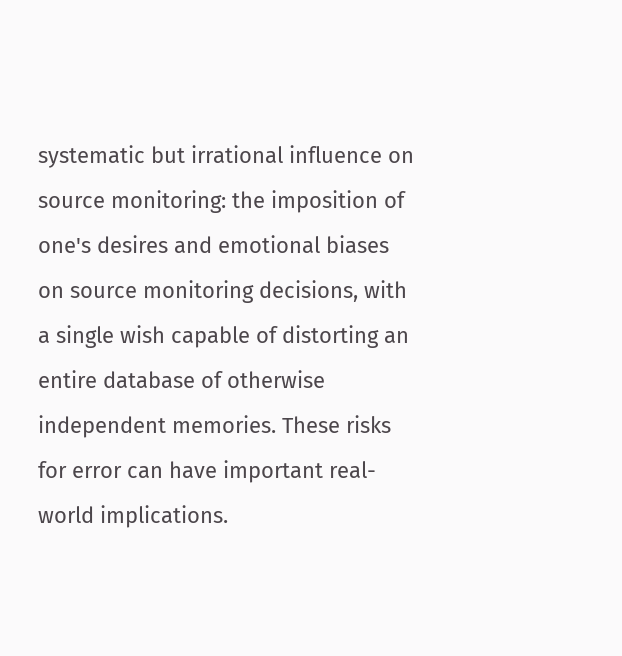systematic but irrational influence on source monitoring: the imposition of one's desires and emotional biases on source monitoring decisions, with a single wish capable of distorting an entire database of otherwise independent memories. These risks for error can have important real-world implications.